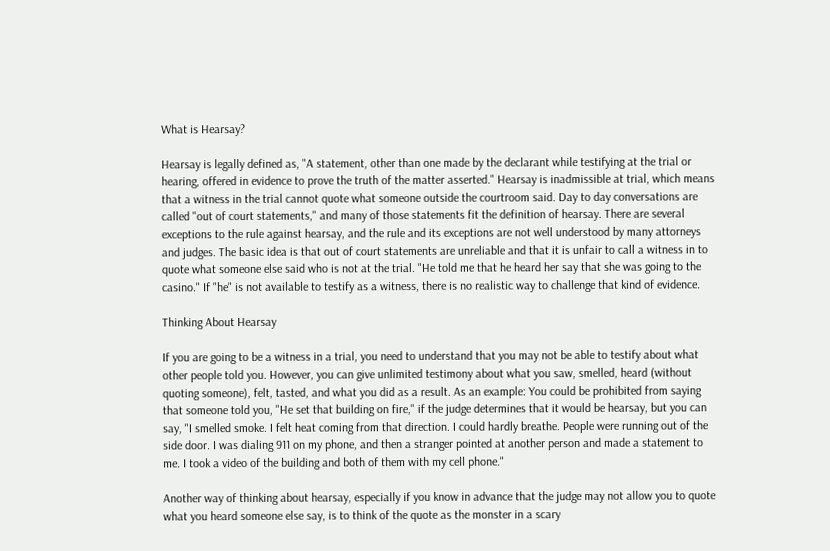What is Hearsay?

Hearsay is legally defined as, "A statement, other than one made by the declarant while testifying at the trial or hearing, offered in evidence to prove the truth of the matter asserted." Hearsay is inadmissible at trial, which means that a witness in the trial cannot quote what someone outside the courtroom said. Day to day conversations are called "out of court statements," and many of those statements fit the definition of hearsay. There are several exceptions to the rule against hearsay, and the rule and its exceptions are not well understood by many attorneys and judges. The basic idea is that out of court statements are unreliable and that it is unfair to call a witness in to quote what someone else said who is not at the trial. "He told me that he heard her say that she was going to the casino." If "he" is not available to testify as a witness, there is no realistic way to challenge that kind of evidence.

Thinking About Hearsay

If you are going to be a witness in a trial, you need to understand that you may not be able to testify about what other people told you. However, you can give unlimited testimony about what you saw, smelled, heard (without quoting someone), felt, tasted, and what you did as a result. As an example: You could be prohibited from saying that someone told you, "He set that building on fire," if the judge determines that it would be hearsay, but you can say, "I smelled smoke. I felt heat coming from that direction. I could hardly breathe. People were running out of the side door. I was dialing 911 on my phone, and then a stranger pointed at another person and made a statement to me. I took a video of the building and both of them with my cell phone."

Another way of thinking about hearsay, especially if you know in advance that the judge may not allow you to quote what you heard someone else say, is to think of the quote as the monster in a scary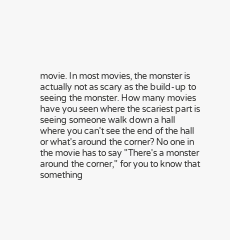movie. In most movies, the monster is actually not as scary as the build-up to seeing the monster. How many movies have you seen where the scariest part is seeing someone walk down a hall where you can't see the end of the hall or what's around the corner? No one in the movie has to say "There's a monster around the corner," for you to know that something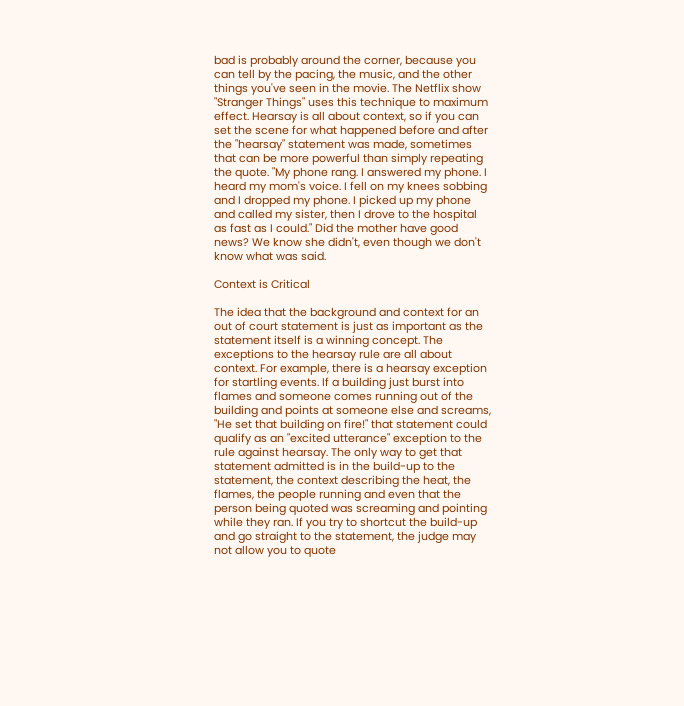bad is probably around the corner, because you can tell by the pacing, the music, and the other things you've seen in the movie. The Netflix show "Stranger Things" uses this technique to maximum effect. Hearsay is all about context, so if you can set the scene for what happened before and after the "hearsay" statement was made, sometimes that can be more powerful than simply repeating the quote. "My phone rang. I answered my phone. I heard my mom's voice. I fell on my knees sobbing and I dropped my phone. I picked up my phone and called my sister, then I drove to the hospital as fast as I could." Did the mother have good news? We know she didn't, even though we don't know what was said.

Context is Critical

The idea that the background and context for an out of court statement is just as important as the statement itself is a winning concept. The exceptions to the hearsay rule are all about context. For example, there is a hearsay exception for startling events. If a building just burst into flames and someone comes running out of the building and points at someone else and screams, "He set that building on fire!" that statement could qualify as an "excited utterance" exception to the rule against hearsay. The only way to get that statement admitted is in the build-up to the statement, the context describing the heat, the flames, the people running and even that the person being quoted was screaming and pointing while they ran. If you try to shortcut the build-up and go straight to the statement, the judge may not allow you to quote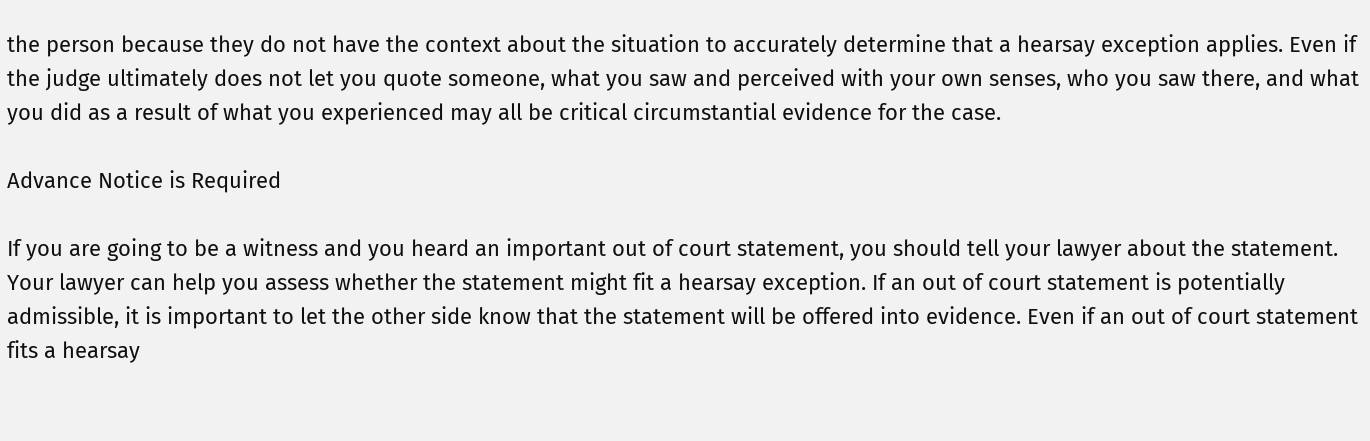the person because they do not have the context about the situation to accurately determine that a hearsay exception applies. Even if the judge ultimately does not let you quote someone, what you saw and perceived with your own senses, who you saw there, and what you did as a result of what you experienced may all be critical circumstantial evidence for the case.

Advance Notice is Required

If you are going to be a witness and you heard an important out of court statement, you should tell your lawyer about the statement. Your lawyer can help you assess whether the statement might fit a hearsay exception. If an out of court statement is potentially admissible, it is important to let the other side know that the statement will be offered into evidence. Even if an out of court statement fits a hearsay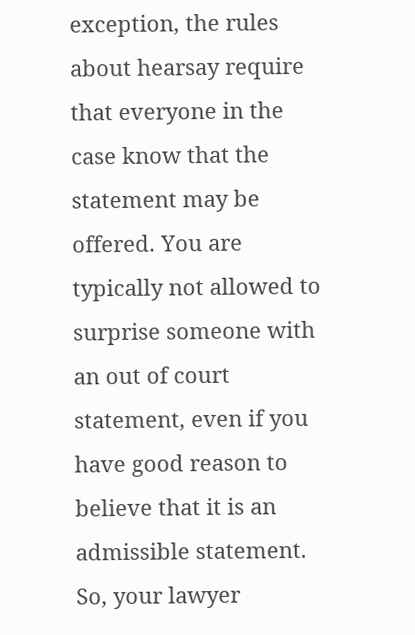exception, the rules about hearsay require that everyone in the case know that the statement may be offered. You are typically not allowed to surprise someone with an out of court statement, even if you have good reason to believe that it is an admissible statement. So, your lawyer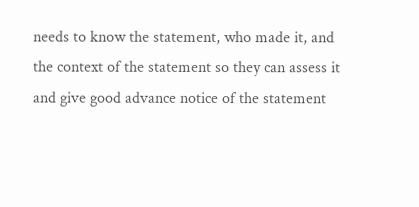needs to know the statement, who made it, and the context of the statement so they can assess it and give good advance notice of the statement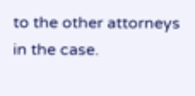to the other attorneys in the case.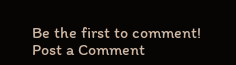Be the first to comment!
Post a Comment